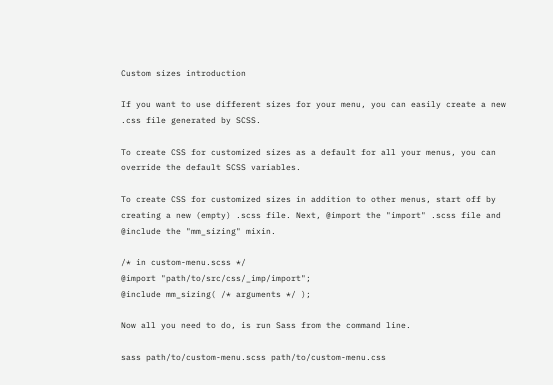Custom sizes introduction

If you want to use different sizes for your menu, you can easily create a new .css file generated by SCSS.

To create CSS for customized sizes as a default for all your menus, you can override the default SCSS variables.

To create CSS for customized sizes in addition to other menus, start off by creating a new (empty) .scss file. Next, @import the "import" .scss file and @include the "mm_sizing" mixin.

/* in custom-menu.scss */
@import "path/to/src/css/_imp/import";
@include mm_sizing( /* arguments */ );

Now all you need to do, is run Sass from the command line.

sass path/to/custom-menu.scss path/to/custom-menu.css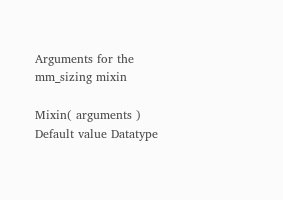Arguments for the mm_sizing mixin

Mixin( arguments ) Default value Datatype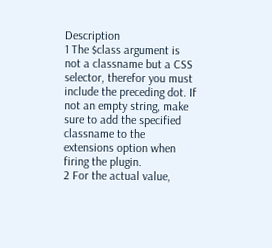Description
1 The $class argument is not a classname but a CSS selector, therefor you must include the preceding dot. If not an empty string, make sure to add the specified classname to the extensions option when firing the plugin.
2 For the actual value,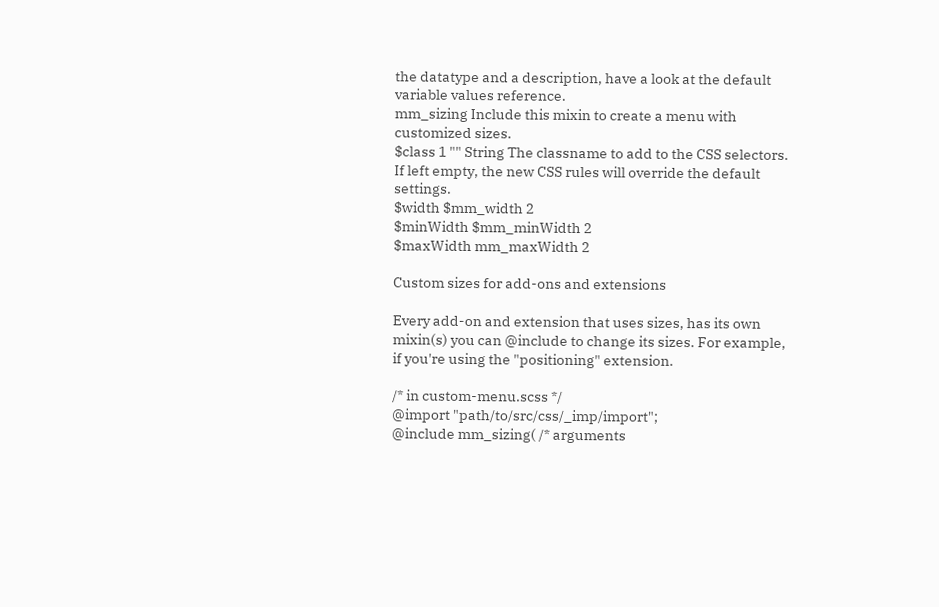the datatype and a description, have a look at the default variable values reference.
mm_sizing Include this mixin to create a menu with customized sizes.
$class 1 "" String The classname to add to the CSS selectors. If left empty, the new CSS rules will override the default settings.
$width $mm_width 2
$minWidth $mm_minWidth 2
$maxWidth mm_maxWidth 2

Custom sizes for add-ons and extensions

Every add-on and extension that uses sizes, has its own mixin(s) you can @include to change its sizes. For example, if you're using the "positioning" extension.

/* in custom-menu.scss */
@import "path/to/src/css/_imp/import";
@include mm_sizing( /* arguments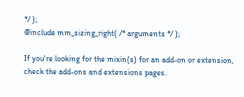*/ );
@include mm_sizing_right( /* arguments */ );

If you're looking for the mixin(s) for an add-on or extension, check the add-ons and extensions pages.